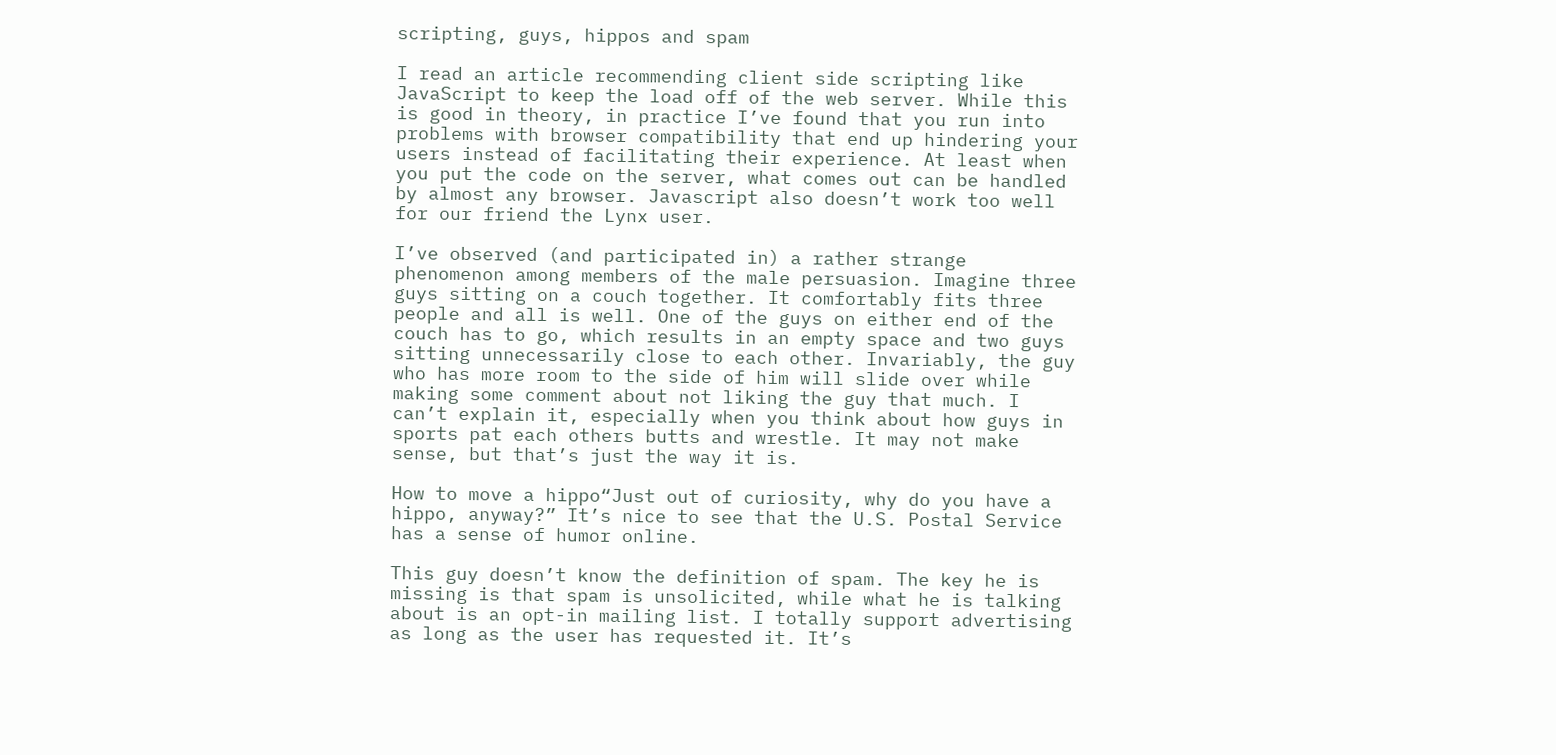scripting, guys, hippos and spam

I read an article recommending client side scripting like JavaScript to keep the load off of the web server. While this is good in theory, in practice I’ve found that you run into problems with browser compatibility that end up hindering your users instead of facilitating their experience. At least when you put the code on the server, what comes out can be handled by almost any browser. Javascript also doesn’t work too well for our friend the Lynx user.

I’ve observed (and participated in) a rather strange phenomenon among members of the male persuasion. Imagine three guys sitting on a couch together. It comfortably fits three people and all is well. One of the guys on either end of the couch has to go, which results in an empty space and two guys sitting unnecessarily close to each other. Invariably, the guy who has more room to the side of him will slide over while making some comment about not liking the guy that much. I can’t explain it, especially when you think about how guys in sports pat each others butts and wrestle. It may not make sense, but that’s just the way it is.

How to move a hippo“Just out of curiosity, why do you have a hippo, anyway?” It’s nice to see that the U.S. Postal Service has a sense of humor online.

This guy doesn’t know the definition of spam. The key he is missing is that spam is unsolicited, while what he is talking about is an opt-in mailing list. I totally support advertising as long as the user has requested it. It’s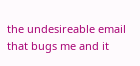the undesireable email that bugs me and it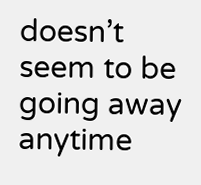doesn’t seem to be going away anytime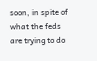soon, in spite of what the feds are trying to do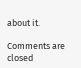about it.

Comments are closed